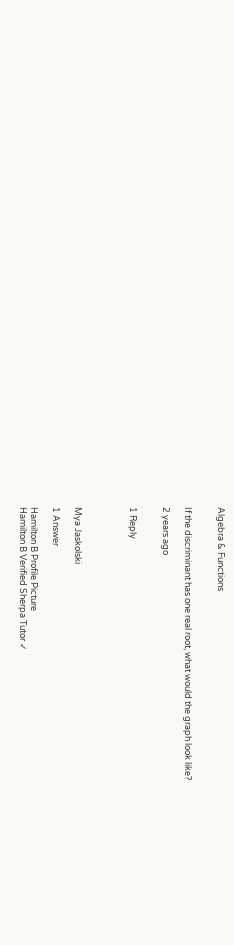Algebra & Functions


If the discriminant has one real root, what would the graph look like?

2 years ago


1 Reply




Mya Jaskolski

1 Answer

Hamilton B Profile Picture
Hamilton B Verified Sherpa Tutor ✓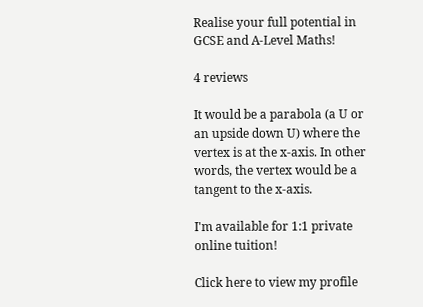Realise your full potential in GCSE and A-Level Maths!

4 reviews

It would be a parabola (a U or an upside down U) where the vertex is at the x-axis. In other words, the vertex would be a tangent to the x-axis.

I'm available for 1:1 private online tuition!

Click here to view my profile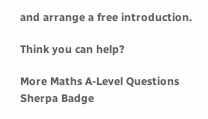and arrange a free introduction.

Think you can help?

More Maths A-Level Questions
Sherpa Badge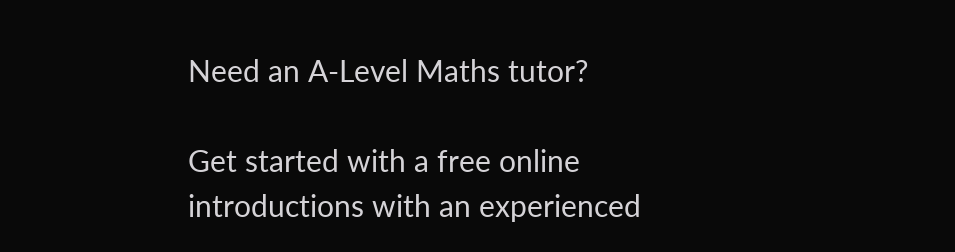Need an A-Level Maths tutor?

Get started with a free online introductions with an experienced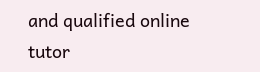and qualified online tutor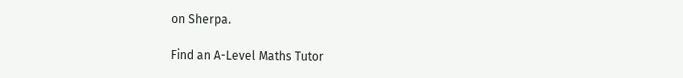on Sherpa.

Find an A-Level Maths Tutor